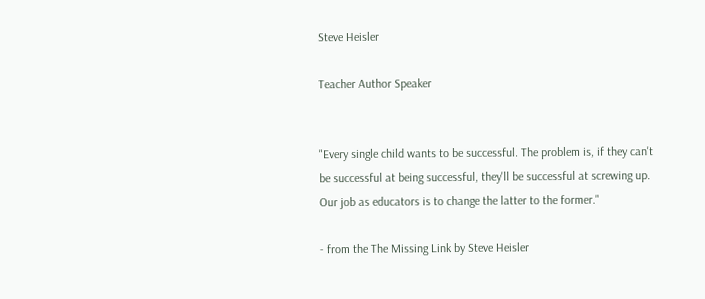Steve Heisler

Teacher Author Speaker


"Every single child wants to be successful. The problem is, if they can't be successful at being successful, they'll be successful at screwing up. Our job as educators is to change the latter to the former."

- from the The Missing Link by Steve Heisler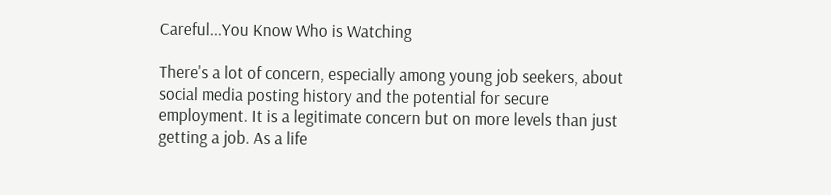Careful...You Know Who is Watching

There's a lot of concern, especially among young job seekers, about social media posting history and the potential for secure employment. It is a legitimate concern but on more levels than just getting a job. As a life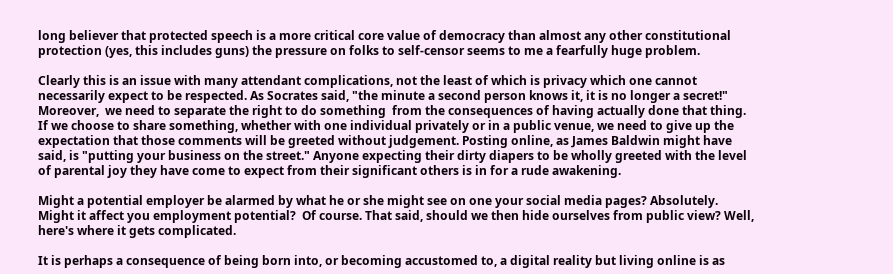long believer that protected speech is a more critical core value of democracy than almost any other constitutional protection (yes, this includes guns) the pressure on folks to self-censor seems to me a fearfully huge problem.

Clearly this is an issue with many attendant complications, not the least of which is privacy which one cannot necessarily expect to be respected. As Socrates said, "the minute a second person knows it, it is no longer a secret!"  Moreover,  we need to separate the right to do something  from the consequences of having actually done that thing. If we choose to share something, whether with one individual privately or in a public venue, we need to give up the expectation that those comments will be greeted without judgement. Posting online, as James Baldwin might have said, is "putting your business on the street." Anyone expecting their dirty diapers to be wholly greeted with the level of parental joy they have come to expect from their significant others is in for a rude awakening.

Might a potential employer be alarmed by what he or she might see on one your social media pages? Absolutely. Might it affect you employment potential?  Of course. That said, should we then hide ourselves from public view? Well, here's where it gets complicated.

It is perhaps a consequence of being born into, or becoming accustomed to, a digital reality but living online is as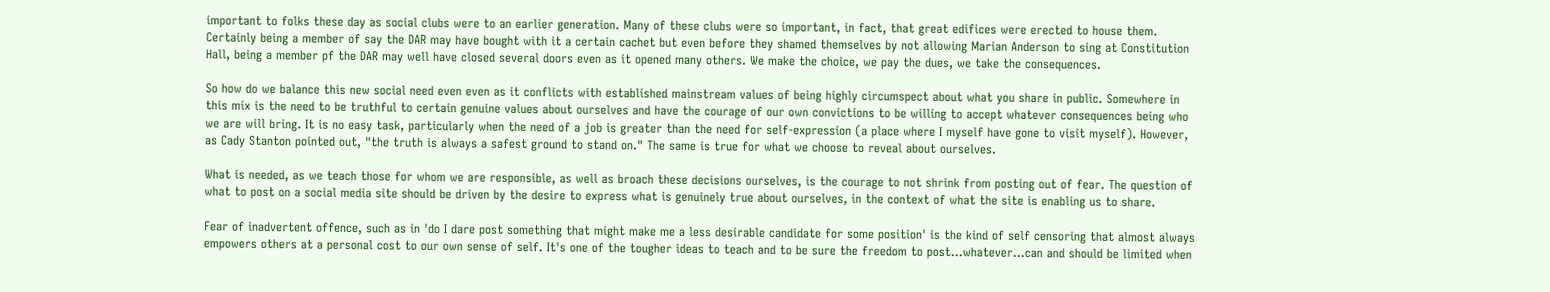important to folks these day as social clubs were to an earlier generation. Many of these clubs were so important, in fact, that great edifices were erected to house them. Certainly being a member of say the DAR may have bought with it a certain cachet but even before they shamed themselves by not allowing Marian Anderson to sing at Constitution Hall, being a member pf the DAR may well have closed several doors even as it opened many others. We make the choice, we pay the dues, we take the consequences.

So how do we balance this new social need even even as it conflicts with established mainstream values of being highly circumspect about what you share in public. Somewhere in this mix is the need to be truthful to certain genuine values about ourselves and have the courage of our own convictions to be willing to accept whatever consequences being who we are will bring. It is no easy task, particularly when the need of a job is greater than the need for self-expression (a place where I myself have gone to visit myself). However, as Cady Stanton pointed out, "the truth is always a safest ground to stand on." The same is true for what we choose to reveal about ourselves.

What is needed, as we teach those for whom we are responsible, as well as broach these decisions ourselves, is the courage to not shrink from posting out of fear. The question of what to post on a social media site should be driven by the desire to express what is genuinely true about ourselves, in the context of what the site is enabling us to share.

Fear of inadvertent offence, such as in 'do I dare post something that might make me a less desirable candidate for some position' is the kind of self censoring that almost always empowers others at a personal cost to our own sense of self. It's one of the tougher ideas to teach and to be sure the freedom to post...whatever...can and should be limited when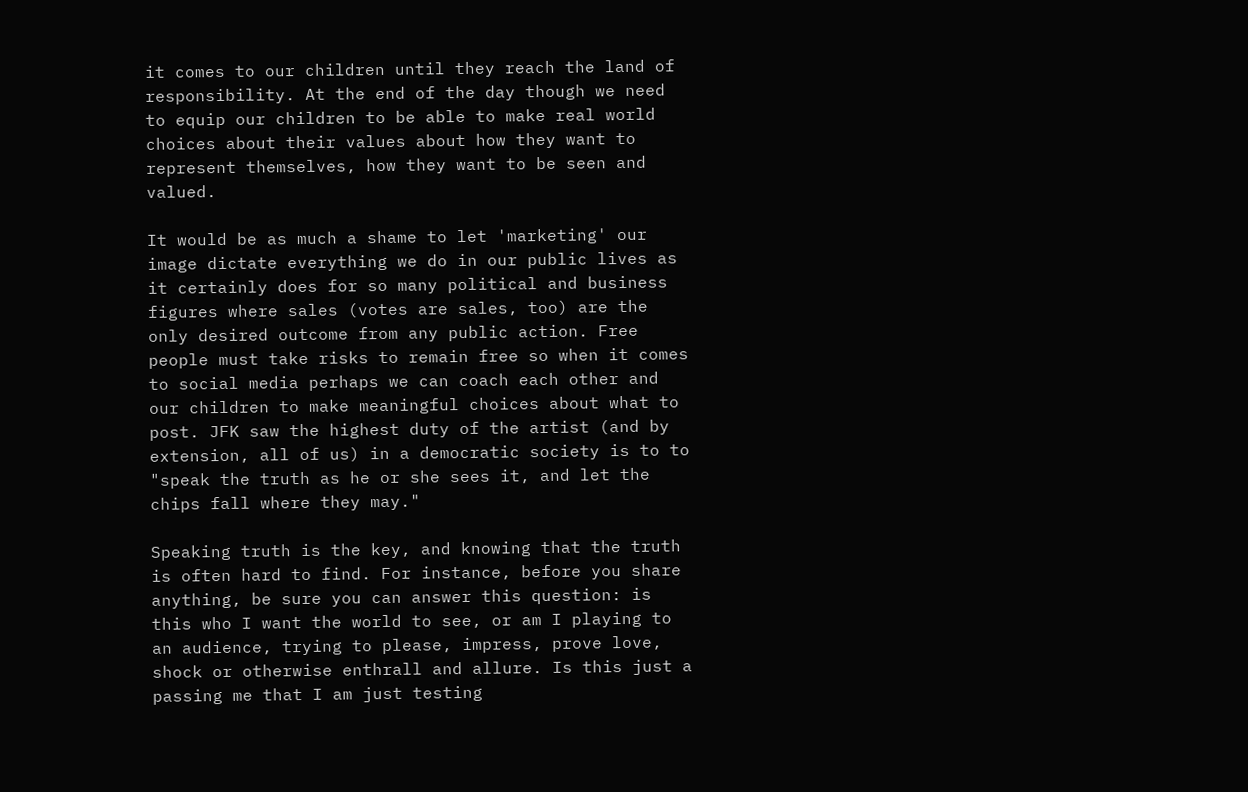it comes to our children until they reach the land of responsibility. At the end of the day though we need to equip our children to be able to make real world choices about their values about how they want to represent themselves, how they want to be seen and valued.

It would be as much a shame to let 'marketing' our image dictate everything we do in our public lives as it certainly does for so many political and business figures where sales (votes are sales, too) are the only desired outcome from any public action. Free people must take risks to remain free so when it comes to social media perhaps we can coach each other and our children to make meaningful choices about what to post. JFK saw the highest duty of the artist (and by extension, all of us) in a democratic society is to to "speak the truth as he or she sees it, and let the chips fall where they may."

Speaking truth is the key, and knowing that the truth is often hard to find. For instance, before you share anything, be sure you can answer this question: is this who I want the world to see, or am I playing to an audience, trying to please, impress, prove love, shock or otherwise enthrall and allure. Is this just a passing me that I am just testing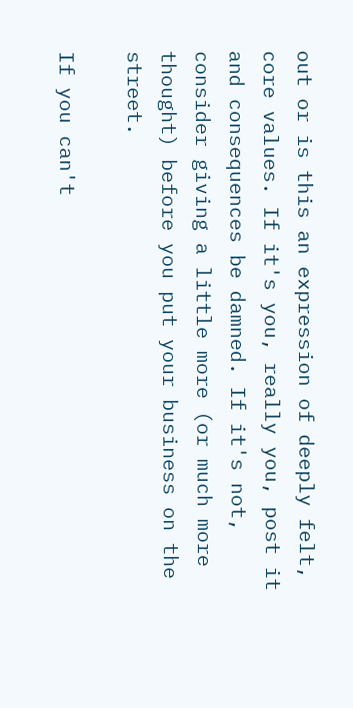out or is this an expression of deeply felt, core values. If it's you, really you, post it and consequences be damned. If it's not, consider giving a little more (or much more thought) before you put your business on the street.

If you can't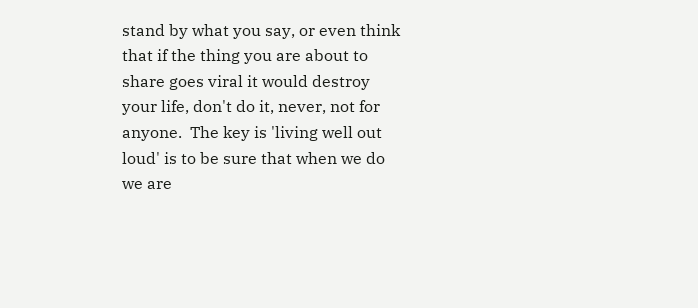stand by what you say, or even think that if the thing you are about to share goes viral it would destroy your life, don't do it, never, not for anyone.  The key is 'living well out loud' is to be sure that when we do we are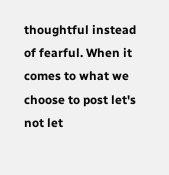thoughtful instead of fearful. When it comes to what we choose to post let's not let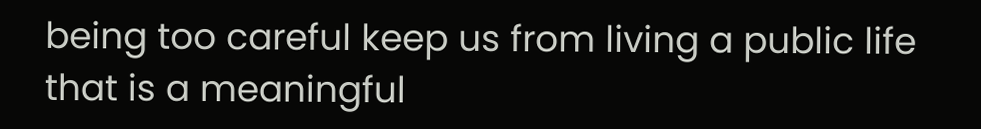being too careful keep us from living a public life that is a meaningful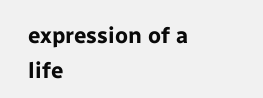expression of a life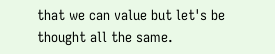that we can value but let's be thought all the same.